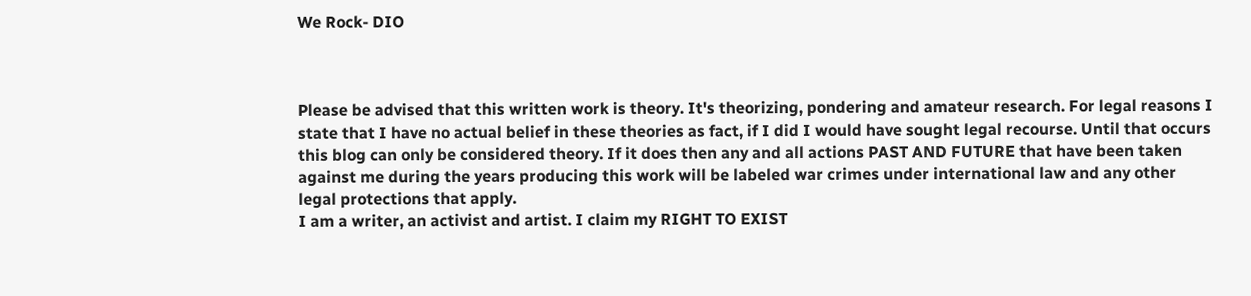We Rock- DIO



Please be advised that this written work is theory. It's theorizing, pondering and amateur research. For legal reasons I state that I have no actual belief in these theories as fact, if I did I would have sought legal recourse. Until that occurs this blog can only be considered theory. If it does then any and all actions PAST AND FUTURE that have been taken against me during the years producing this work will be labeled war crimes under international law and any other legal protections that apply.
I am a writer, an activist and artist. I claim my RIGHT TO EXIST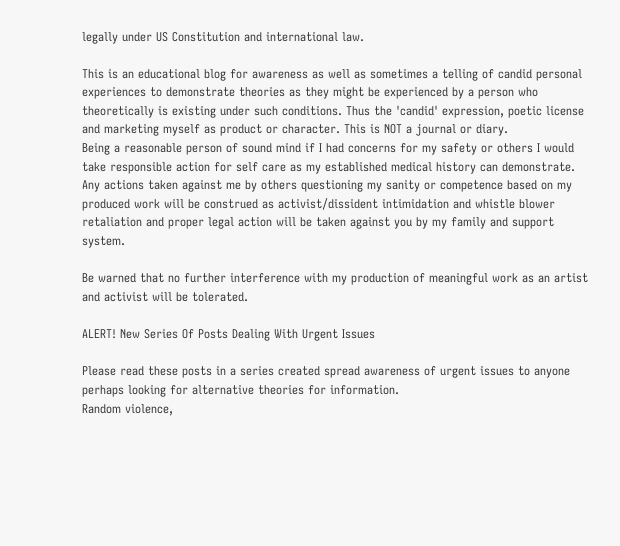legally under US Constitution and international law.

This is an educational blog for awareness as well as sometimes a telling of candid personal experiences to demonstrate theories as they might be experienced by a person who theoretically is existing under such conditions. Thus the 'candid' expression, poetic license and marketing myself as product or character. This is NOT a journal or diary.
Being a reasonable person of sound mind if I had concerns for my safety or others I would take responsible action for self care as my established medical history can demonstrate.
Any actions taken against me by others questioning my sanity or competence based on my produced work will be construed as activist/dissident intimidation and whistle blower retaliation and proper legal action will be taken against you by my family and support system.

Be warned that no further interference with my production of meaningful work as an artist and activist will be tolerated.

ALERT! New Series Of Posts Dealing With Urgent Issues

Please read these posts in a series created spread awareness of urgent issues to anyone perhaps looking for alternative theories for information.
Random violence,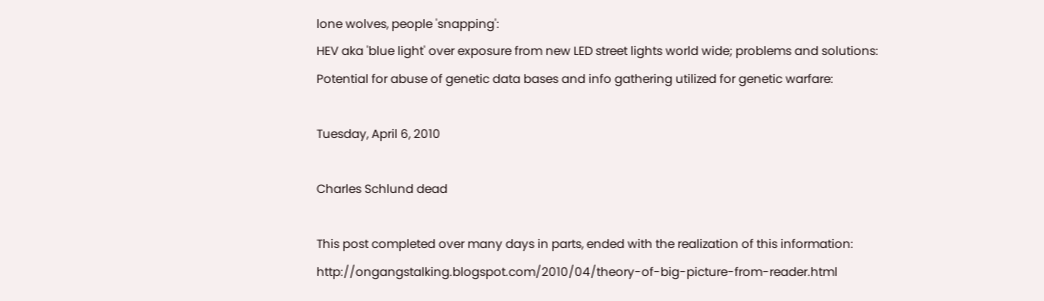lone wolves, people 'snapping':
HEV aka 'blue light' over exposure from new LED street lights world wide; problems and solutions:
Potential for abuse of genetic data bases and info gathering utilized for genetic warfare:

Tuesday, April 6, 2010

Charles Schlund dead

This post completed over many days in parts, ended with the realization of this information: http://ongangstalking.blogspot.com/2010/04/theory-of-big-picture-from-reader.html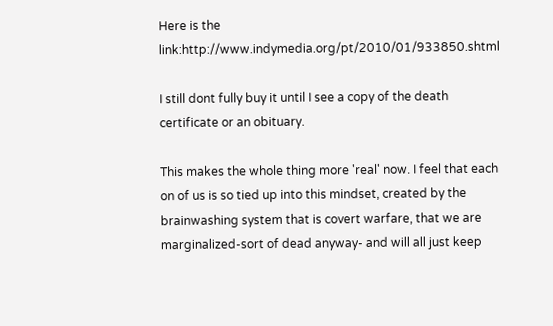Here is the link:http://www.indymedia.org/pt/2010/01/933850.shtml

I still dont fully buy it until I see a copy of the death certificate or an obituary.

This makes the whole thing more 'real' now. I feel that each on of us is so tied up into this mindset, created by the brainwashing system that is covert warfare, that we are marginalized-sort of dead anyway- and will all just keep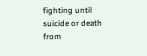fighting until suicide or death from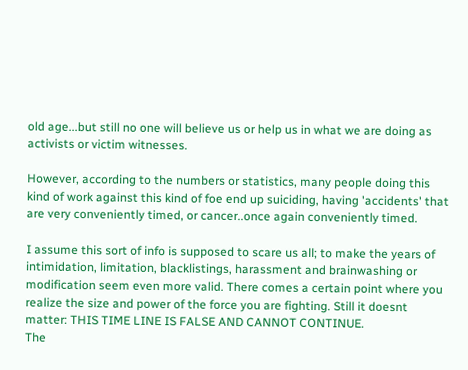old age...but still no one will believe us or help us in what we are doing as activists or victim witnesses.

However, according to the numbers or statistics, many people doing this kind of work against this kind of foe end up suiciding, having 'accidents' that are very conveniently timed, or cancer..once again conveniently timed.

I assume this sort of info is supposed to scare us all; to make the years of intimidation, limitation, blacklistings, harassment and brainwashing or modification seem even more valid. There comes a certain point where you realize the size and power of the force you are fighting. Still it doesnt matter: THIS TIME LINE IS FALSE AND CANNOT CONTINUE.
The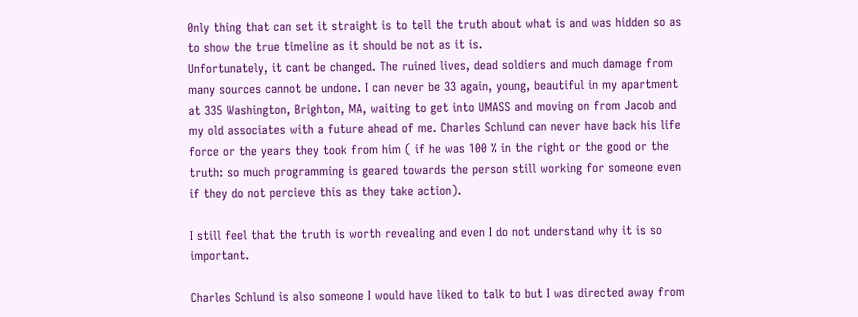0nly thing that can set it straight is to tell the truth about what is and was hidden so as to show the true timeline as it should be not as it is.
Unfortunately, it cant be changed. The ruined lives, dead soldiers and much damage from many sources cannot be undone. I can never be 33 again, young, beautiful in my apartment at 335 Washington, Brighton, MA, waiting to get into UMASS and moving on from Jacob and my old associates with a future ahead of me. Charles Schlund can never have back his life force or the years they took from him ( if he was 100 % in the right or the good or the truth: so much programming is geared towards the person still working for someone even if they do not percieve this as they take action).

I still feel that the truth is worth revealing and even I do not understand why it is so important.

Charles Schlund is also someone I would have liked to talk to but I was directed away from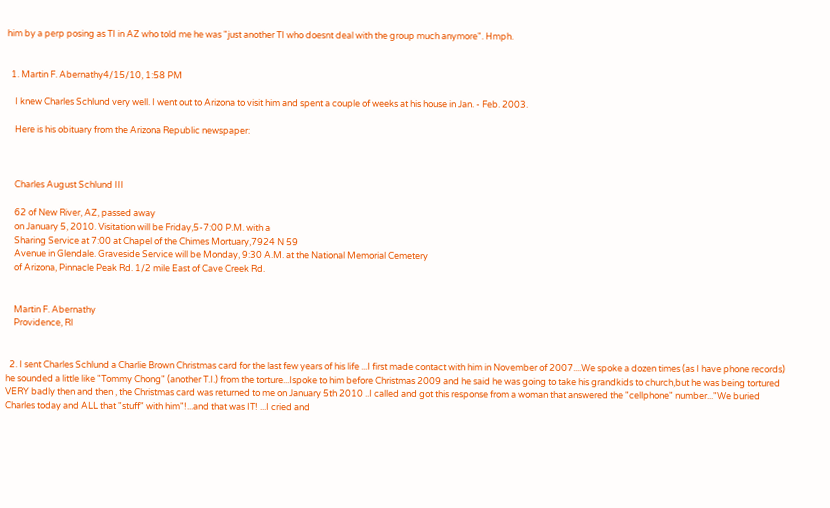him by a perp posing as TI in AZ who told me he was "just another TI who doesnt deal with the group much anymore". Hmph.


  1. Martin F. Abernathy4/15/10, 1:58 PM

    I knew Charles Schlund very well. I went out to Arizona to visit him and spent a couple of weeks at his house in Jan. - Feb. 2003.

    Here is his obituary from the Arizona Republic newspaper:



    Charles August Schlund III

    62 of New River, AZ, passed away
    on January 5, 2010. Visitation will be Friday,5-7:00 P.M. with a
    Sharing Service at 7:00 at Chapel of the Chimes Mortuary,7924 N 59
    Avenue in Glendale. Graveside Service will be Monday, 9:30 A.M. at the National Memorial Cemetery
    of Arizona, Pinnacle Peak Rd. 1/2 mile East of Cave Creek Rd.


    Martin F. Abernathy
    Providence, RI


  2. I sent Charles Schlund a Charlie Brown Christmas card for the last few years of his life ...I first made contact with him in November of 2007....We spoke a dozen times (as I have phone records) he sounded a little like "Tommy Chong" (another T.I.) from the torture...Ispoke to him before Christmas 2009 and he said he was going to take his grandkids to church,but he was being tortured VERY badly then and then , the Christmas card was returned to me on January 5th 2010 ..I called and got this response from a woman that answered the "cellphone" number..."We buried Charles today and ALL that "stuff" with him"!...and that was IT! ...I cried and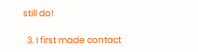still do!

  3. I first made contact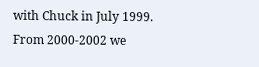with Chuck in July 1999. From 2000-2002 we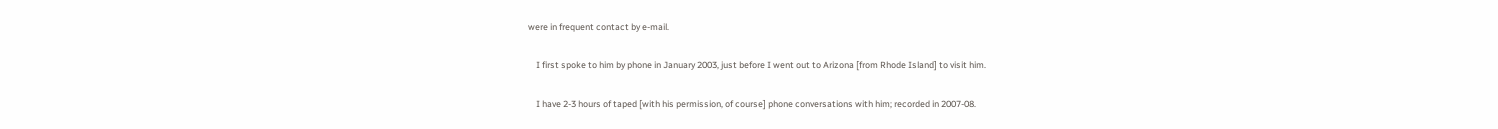were in frequent contact by e-mail.

    I first spoke to him by phone in January 2003, just before I went out to Arizona [from Rhode Island] to visit him.

    I have 2-3 hours of taped [with his permission, of course] phone conversations with him; recorded in 2007-08.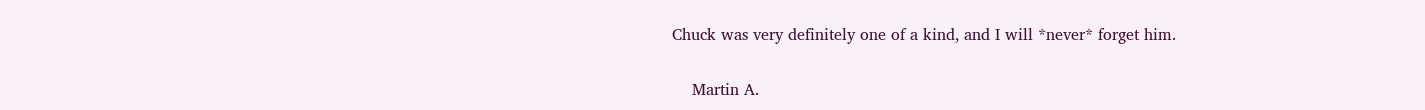Chuck was very definitely one of a kind, and I will *never* forget him.

    Martin A.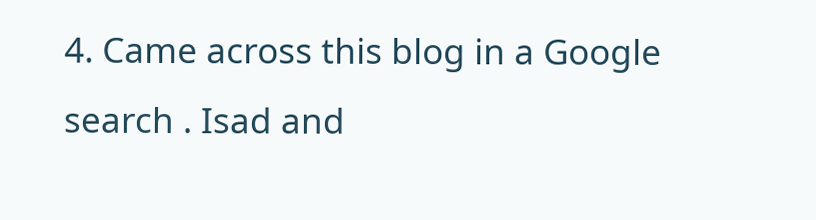4. Came across this blog in a Google search . Isad and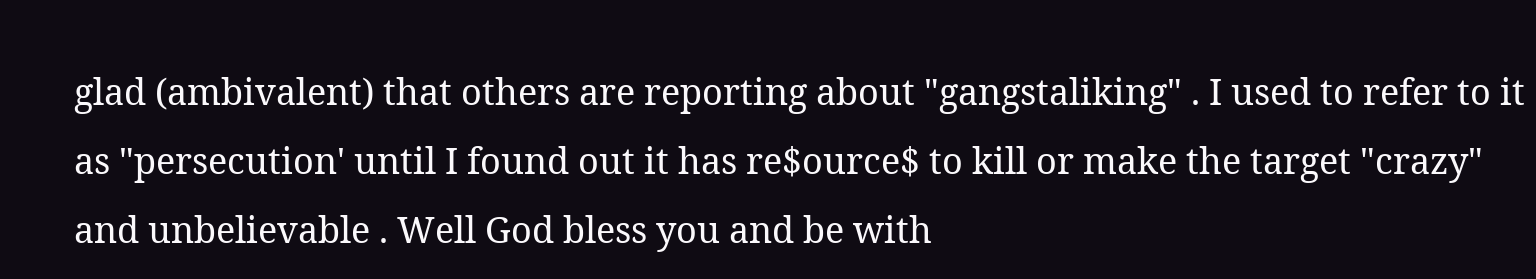glad (ambivalent) that others are reporting about "gangstaliking" . I used to refer to it as "persecution' until I found out it has re$ource$ to kill or make the target "crazy" and unbelievable . Well God bless you and be with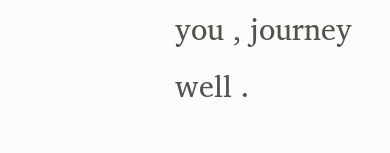you , journey well .